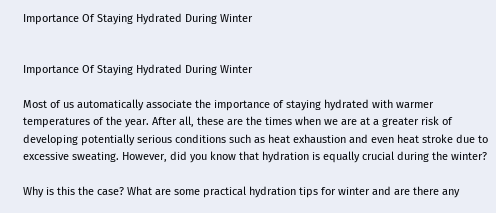Importance Of Staying Hydrated During Winter


Importance Of Staying Hydrated During Winter

Most of us automatically associate the importance of staying hydrated with warmer temperatures of the year. After all, these are the times when we are at a greater risk of developing potentially serious conditions such as heat exhaustion and even heat stroke due to excessive sweating. However, did you know that hydration is equally crucial during the winter?

Why is this the case? What are some practical hydration tips for winter and are there any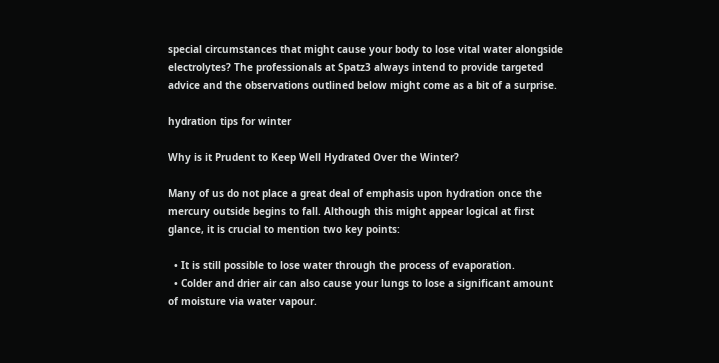special circumstances that might cause your body to lose vital water alongside electrolytes? The professionals at Spatz3 always intend to provide targeted advice and the observations outlined below might come as a bit of a surprise.

hydration tips for winter

Why is it Prudent to Keep Well Hydrated Over the Winter?

Many of us do not place a great deal of emphasis upon hydration once the mercury outside begins to fall. Although this might appear logical at first glance, it is crucial to mention two key points:

  • It is still possible to lose water through the process of evaporation.
  • Colder and drier air can also cause your lungs to lose a significant amount of moisture via water vapour.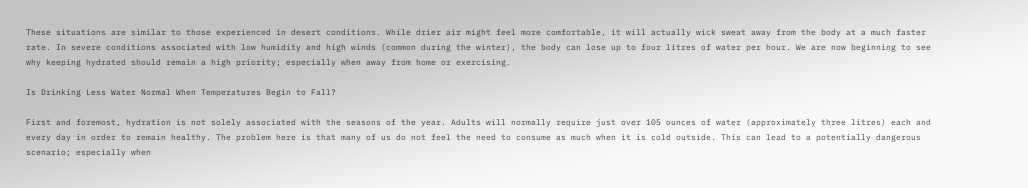These situations are similar to those experienced in desert conditions. While drier air might feel more comfortable, it will actually wick sweat away from the body at a much faster rate. In severe conditions associated with low humidity and high winds (common during the winter), the body can lose up to four litres of water per hour. We are now beginning to see why keeping hydrated should remain a high priority; especially when away from home or exercising.

Is Drinking Less Water Normal When Temperatures Begin to Fall?

First and foremost, hydration is not solely associated with the seasons of the year. Adults will normally require just over 105 ounces of water (approximately three litres) each and every day in order to remain healthy. The problem here is that many of us do not feel the need to consume as much when it is cold outside. This can lead to a potentially dangerous scenario; especially when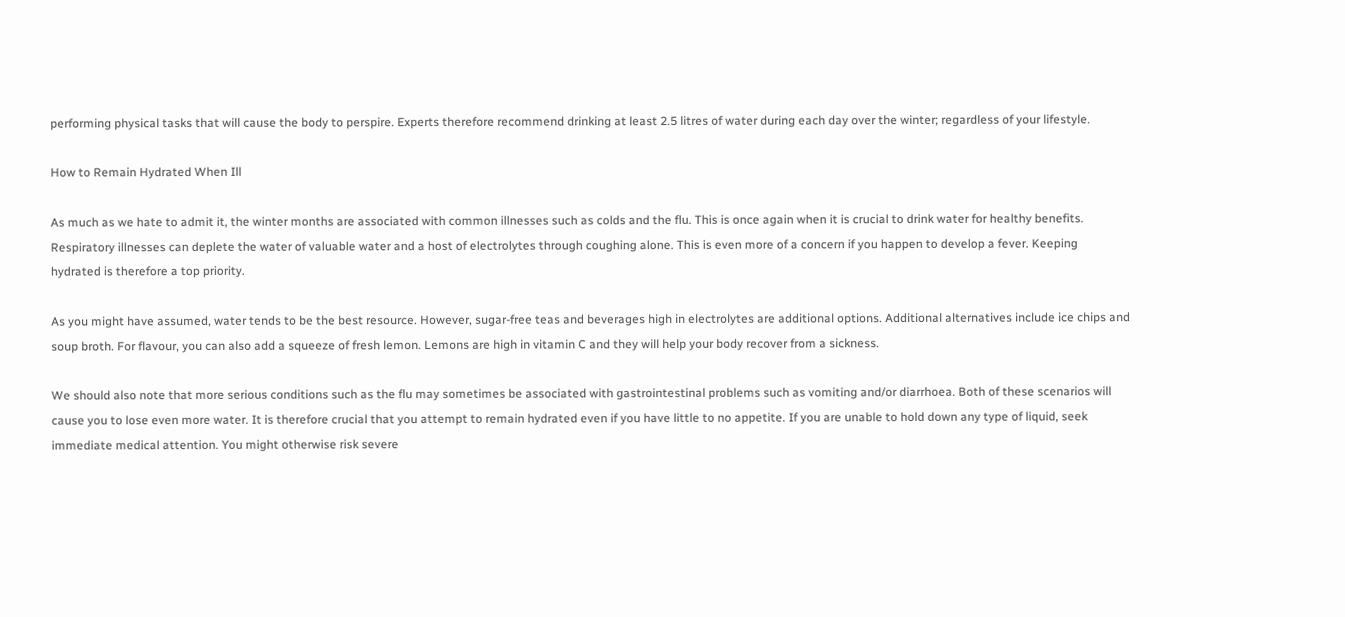performing physical tasks that will cause the body to perspire. Experts therefore recommend drinking at least 2.5 litres of water during each day over the winter; regardless of your lifestyle.

How to Remain Hydrated When Ill

As much as we hate to admit it, the winter months are associated with common illnesses such as colds and the flu. This is once again when it is crucial to drink water for healthy benefits. Respiratory illnesses can deplete the water of valuable water and a host of electrolytes through coughing alone. This is even more of a concern if you happen to develop a fever. Keeping hydrated is therefore a top priority.

As you might have assumed, water tends to be the best resource. However, sugar-free teas and beverages high in electrolytes are additional options. Additional alternatives include ice chips and soup broth. For flavour, you can also add a squeeze of fresh lemon. Lemons are high in vitamin C and they will help your body recover from a sickness.

We should also note that more serious conditions such as the flu may sometimes be associated with gastrointestinal problems such as vomiting and/or diarrhoea. Both of these scenarios will cause you to lose even more water. It is therefore crucial that you attempt to remain hydrated even if you have little to no appetite. If you are unable to hold down any type of liquid, seek immediate medical attention. You might otherwise risk severe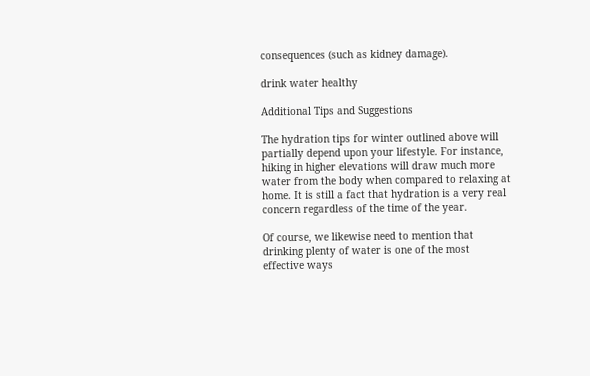consequences (such as kidney damage).

drink water healthy

Additional Tips and Suggestions

The hydration tips for winter outlined above will partially depend upon your lifestyle. For instance, hiking in higher elevations will draw much more water from the body when compared to relaxing at home. It is still a fact that hydration is a very real concern regardless of the time of the year.

Of course, we likewise need to mention that drinking plenty of water is one of the most effective ways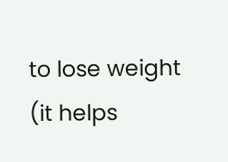to lose weight (it helps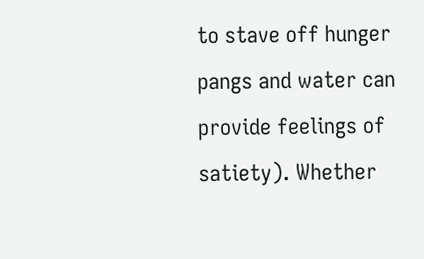to stave off hunger pangs and water can provide feelings of satiety). Whether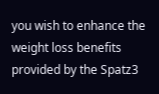you wish to enhance the weight loss benefits provided by the Spatz3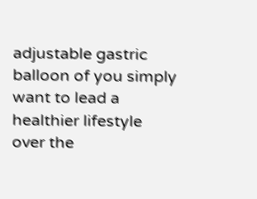adjustable gastric balloon of you simply want to lead a healthier lifestyle over the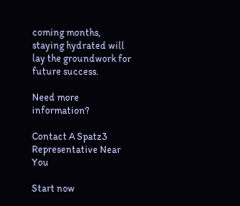coming months, staying hydrated will lay the groundwork for future success.

Need more information?

Contact A Spatz3 Representative Near You

Start now